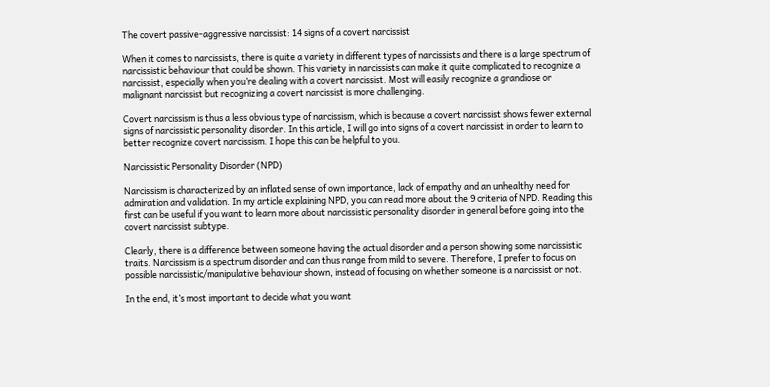The covert passive-aggressive narcissist: 14 signs of a covert narcissist

When it comes to narcissists, there is quite a variety in different types of narcissists and there is a large spectrum of narcissistic behaviour that could be shown. This variety in narcissists can make it quite complicated to recognize a narcissist, especially when you’re dealing with a covert narcissist. Most will easily recognize a grandiose or malignant narcissist but recognizing a covert narcissist is more challenging.

Covert narcissism is thus a less obvious type of narcissism, which is because a covert narcissist shows fewer external signs of narcissistic personality disorder. In this article, I will go into signs of a covert narcissist in order to learn to better recognize covert narcissism. I hope this can be helpful to you.

Narcissistic Personality Disorder (NPD)

Narcissism is characterized by an inflated sense of own importance, lack of empathy and an unhealthy need for admiration and validation. In my article explaining NPD, you can read more about the 9 criteria of NPD. Reading this first can be useful if you want to learn more about narcissistic personality disorder in general before going into the covert narcissist subtype.

Clearly, there is a difference between someone having the actual disorder and a person showing some narcissistic traits. Narcissism is a spectrum disorder and can thus range from mild to severe. Therefore, I prefer to focus on possible narcissistic/manipulative behaviour shown, instead of focusing on whether someone is a narcissist or not.

In the end, it’s most important to decide what you want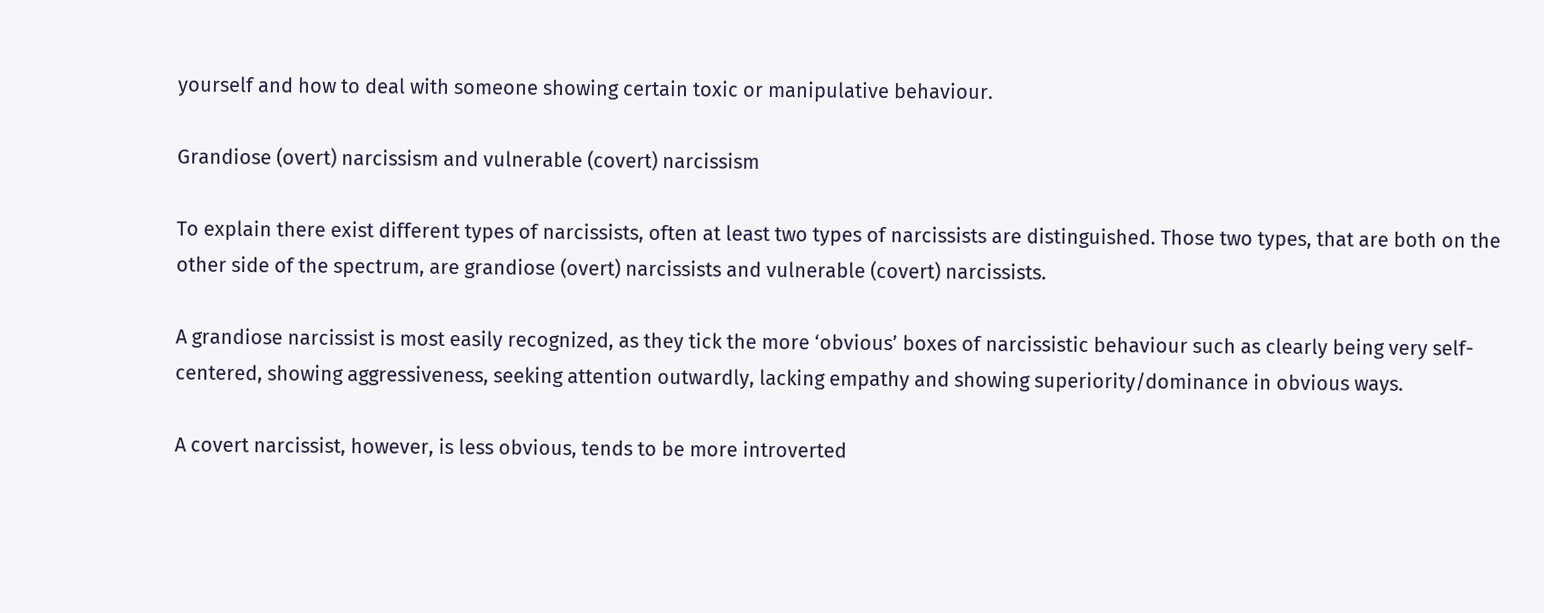yourself and how to deal with someone showing certain toxic or manipulative behaviour.

Grandiose (overt) narcissism and vulnerable (covert) narcissism

To explain there exist different types of narcissists, often at least two types of narcissists are distinguished. Those two types, that are both on the other side of the spectrum, are grandiose (overt) narcissists and vulnerable (covert) narcissists.

A grandiose narcissist is most easily recognized, as they tick the more ‘obvious’ boxes of narcissistic behaviour such as clearly being very self-centered, showing aggressiveness, seeking attention outwardly, lacking empathy and showing superiority/dominance in obvious ways.

A covert narcissist, however, is less obvious, tends to be more introverted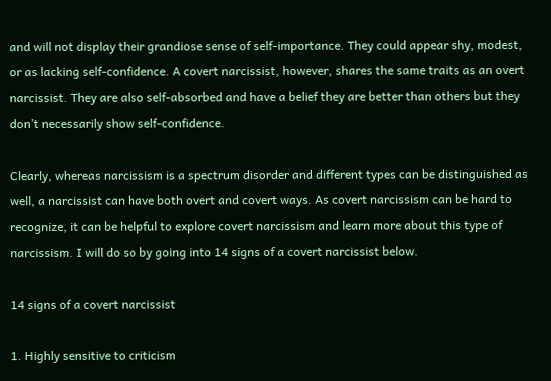and will not display their grandiose sense of self-importance. They could appear shy, modest, or as lacking self-confidence. A covert narcissist, however, shares the same traits as an overt narcissist. They are also self-absorbed and have a belief they are better than others but they don’t necessarily show self-confidence.

Clearly, whereas narcissism is a spectrum disorder and different types can be distinguished as well, a narcissist can have both overt and covert ways. As covert narcissism can be hard to recognize, it can be helpful to explore covert narcissism and learn more about this type of narcissism. I will do so by going into 14 signs of a covert narcissist below.

14 signs of a covert narcissist

1. Highly sensitive to criticism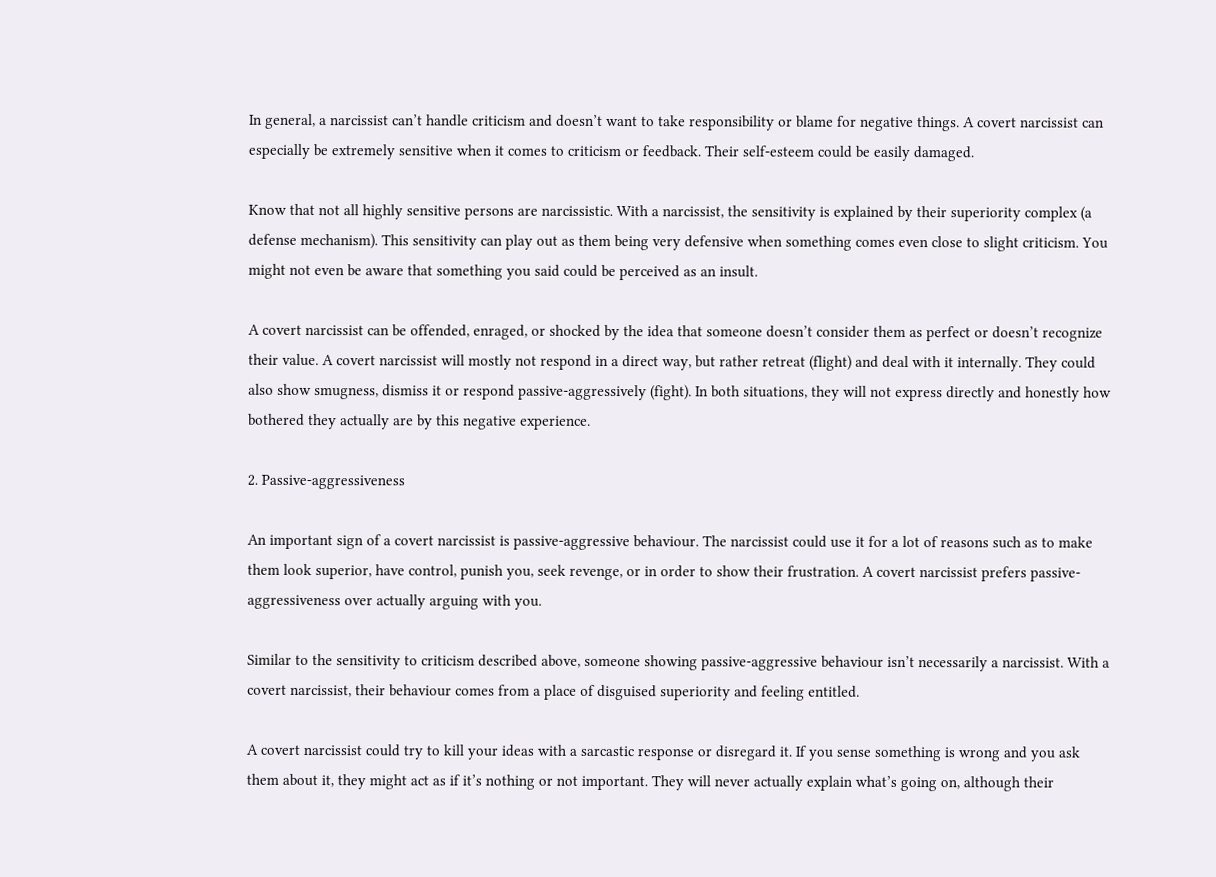In general, a narcissist can’t handle criticism and doesn’t want to take responsibility or blame for negative things. A covert narcissist can especially be extremely sensitive when it comes to criticism or feedback. Their self-esteem could be easily damaged.

Know that not all highly sensitive persons are narcissistic. With a narcissist, the sensitivity is explained by their superiority complex (a defense mechanism). This sensitivity can play out as them being very defensive when something comes even close to slight criticism. You might not even be aware that something you said could be perceived as an insult.

A covert narcissist can be offended, enraged, or shocked by the idea that someone doesn’t consider them as perfect or doesn’t recognize their value. A covert narcissist will mostly not respond in a direct way, but rather retreat (flight) and deal with it internally. They could also show smugness, dismiss it or respond passive-aggressively (fight). In both situations, they will not express directly and honestly how bothered they actually are by this negative experience.

2. Passive-aggressiveness

An important sign of a covert narcissist is passive-aggressive behaviour. The narcissist could use it for a lot of reasons such as to make them look superior, have control, punish you, seek revenge, or in order to show their frustration. A covert narcissist prefers passive-aggressiveness over actually arguing with you.

Similar to the sensitivity to criticism described above, someone showing passive-aggressive behaviour isn’t necessarily a narcissist. With a covert narcissist, their behaviour comes from a place of disguised superiority and feeling entitled.

A covert narcissist could try to kill your ideas with a sarcastic response or disregard it. If you sense something is wrong and you ask them about it, they might act as if it’s nothing or not important. They will never actually explain what’s going on, although their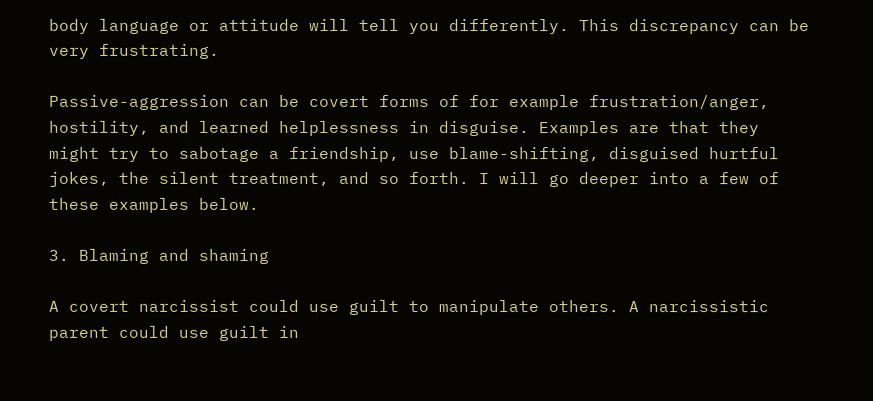body language or attitude will tell you differently. This discrepancy can be very frustrating.

Passive-aggression can be covert forms of for example frustration/anger, hostility, and learned helplessness in disguise. Examples are that they might try to sabotage a friendship, use blame-shifting, disguised hurtful jokes, the silent treatment, and so forth. I will go deeper into a few of these examples below.

3. Blaming and shaming

A covert narcissist could use guilt to manipulate others. A narcissistic parent could use guilt in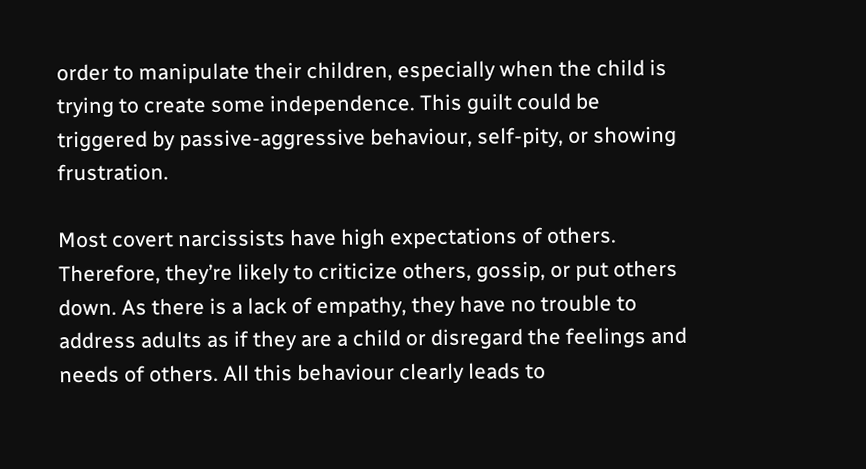order to manipulate their children, especially when the child is trying to create some independence. This guilt could be triggered by passive-aggressive behaviour, self-pity, or showing frustration.

Most covert narcissists have high expectations of others. Therefore, they’re likely to criticize others, gossip, or put others down. As there is a lack of empathy, they have no trouble to address adults as if they are a child or disregard the feelings and needs of others. All this behaviour clearly leads to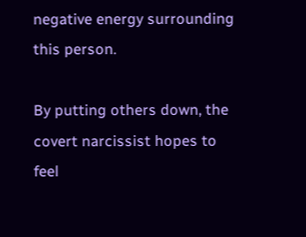negative energy surrounding this person.

By putting others down, the covert narcissist hopes to feel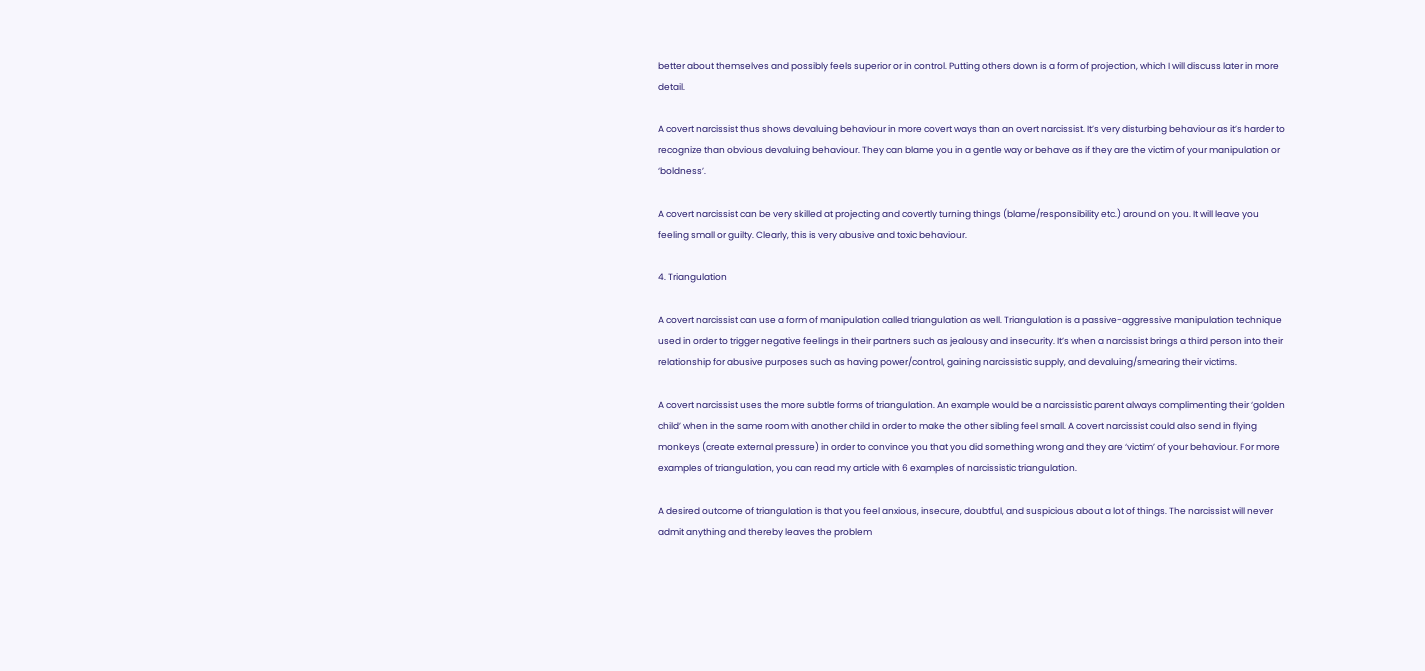better about themselves and possibly feels superior or in control. Putting others down is a form of projection, which I will discuss later in more detail.

A covert narcissist thus shows devaluing behaviour in more covert ways than an overt narcissist. It’s very disturbing behaviour as it’s harder to recognize than obvious devaluing behaviour. They can blame you in a gentle way or behave as if they are the victim of your manipulation or ‘boldness’.

A covert narcissist can be very skilled at projecting and covertly turning things (blame/responsibility etc.) around on you. It will leave you feeling small or guilty. Clearly, this is very abusive and toxic behaviour.

4. Triangulation

A covert narcissist can use a form of manipulation called triangulation as well. Triangulation is a passive-aggressive manipulation technique used in order to trigger negative feelings in their partners such as jealousy and insecurity. It’s when a narcissist brings a third person into their relationship for abusive purposes such as having power/control, gaining narcissistic supply, and devaluing/smearing their victims.

A covert narcissist uses the more subtle forms of triangulation. An example would be a narcissistic parent always complimenting their ‘golden child’ when in the same room with another child in order to make the other sibling feel small. A covert narcissist could also send in flying monkeys (create external pressure) in order to convince you that you did something wrong and they are ‘victim’ of your behaviour. For more examples of triangulation, you can read my article with 6 examples of narcissistic triangulation.

A desired outcome of triangulation is that you feel anxious, insecure, doubtful, and suspicious about a lot of things. The narcissist will never admit anything and thereby leaves the problem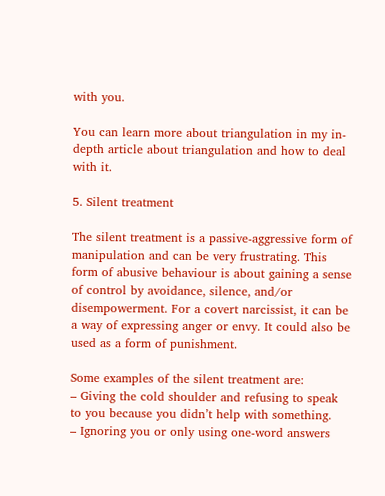with you.

You can learn more about triangulation in my in-depth article about triangulation and how to deal with it.

5. Silent treatment

The silent treatment is a passive-aggressive form of manipulation and can be very frustrating. This form of abusive behaviour is about gaining a sense of control by avoidance, silence, and/or disempowerment. For a covert narcissist, it can be a way of expressing anger or envy. It could also be used as a form of punishment.

Some examples of the silent treatment are:
– Giving the cold shoulder and refusing to speak to you because you didn’t help with something.
– Ignoring you or only using one-word answers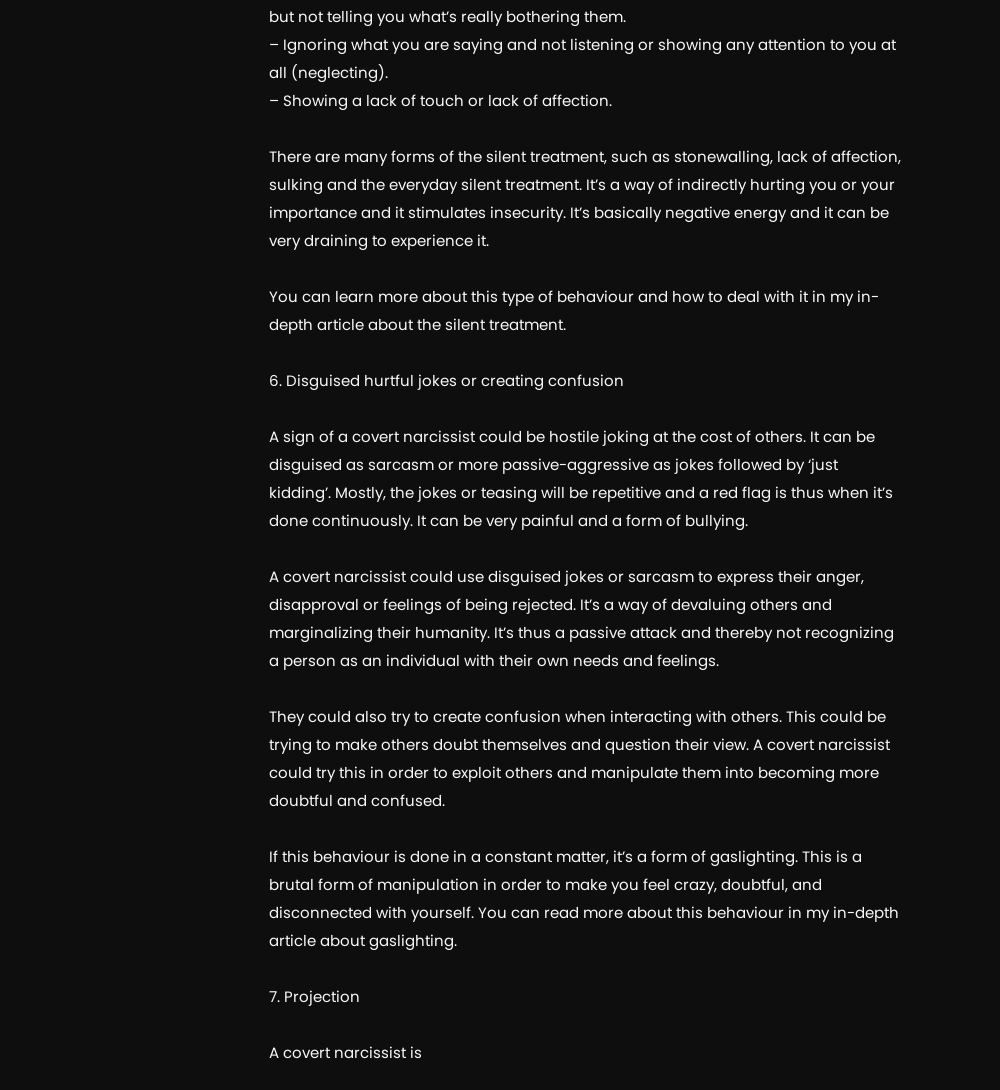but not telling you what’s really bothering them.
– Ignoring what you are saying and not listening or showing any attention to you at all (neglecting).
– Showing a lack of touch or lack of affection.

There are many forms of the silent treatment, such as stonewalling, lack of affection, sulking and the everyday silent treatment. It’s a way of indirectly hurting you or your importance and it stimulates insecurity. It’s basically negative energy and it can be very draining to experience it.

You can learn more about this type of behaviour and how to deal with it in my in-depth article about the silent treatment.

6. Disguised hurtful jokes or creating confusion

A sign of a covert narcissist could be hostile joking at the cost of others. It can be disguised as sarcasm or more passive-aggressive as jokes followed by ‘just kidding’. Mostly, the jokes or teasing will be repetitive and a red flag is thus when it’s done continuously. It can be very painful and a form of bullying.

A covert narcissist could use disguised jokes or sarcasm to express their anger, disapproval or feelings of being rejected. It’s a way of devaluing others and marginalizing their humanity. It’s thus a passive attack and thereby not recognizing a person as an individual with their own needs and feelings.

They could also try to create confusion when interacting with others. This could be trying to make others doubt themselves and question their view. A covert narcissist could try this in order to exploit others and manipulate them into becoming more doubtful and confused.

If this behaviour is done in a constant matter, it’s a form of gaslighting. This is a brutal form of manipulation in order to make you feel crazy, doubtful, and disconnected with yourself. You can read more about this behaviour in my in-depth article about gaslighting.

7. Projection

A covert narcissist is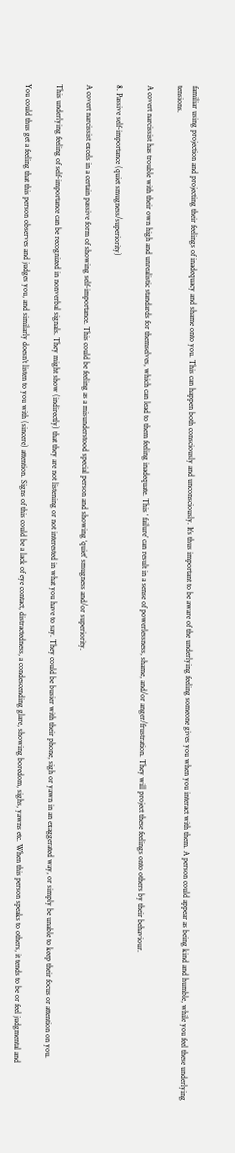familiar using projection and projecting their feelings of inadequacy and shame onto you. This can happen both consciously and unconsciously. It’s thus important to be aware of the underlying feeling someone gives you when you interact with them. A person could appear as being kind and humble, while you feel these underlying tensions.

A covert narcissist has trouble with their own high and unrealistic standards for themselves, which can lead to them feeling inadequate. This ‘ failure’ can result in a sense of powerlessness, shame, and/or anger/frustration. They will project these feelings onto others by their behaviour.

8. Passive self-importance (quiet smugness/superiority)

A covert narcissist excels in a certain passive form of showing self-importance. This could be feeling as a misunderstood special person and showing ‘quiet’ smugness and/or superiority.

This underlying feeling of self-importance can be recognized in nonverbal signals. They might show (indirectly) that they are not listening or not interested in what you have to say. They could be busier with their phone, sigh or yawn in an exaggerated way, or simply be unable to keep their focus or attention on you.

You could thus get a feeling that this person observes and judges you, and similarly doesn’t listen to you with (sincere) attention. Signs of this could be a lack of eye contact, distractedness, a condescending glare, showing boredom, sighs, yawns etc. When this person speaks to others, it tends to be or feel judgmental and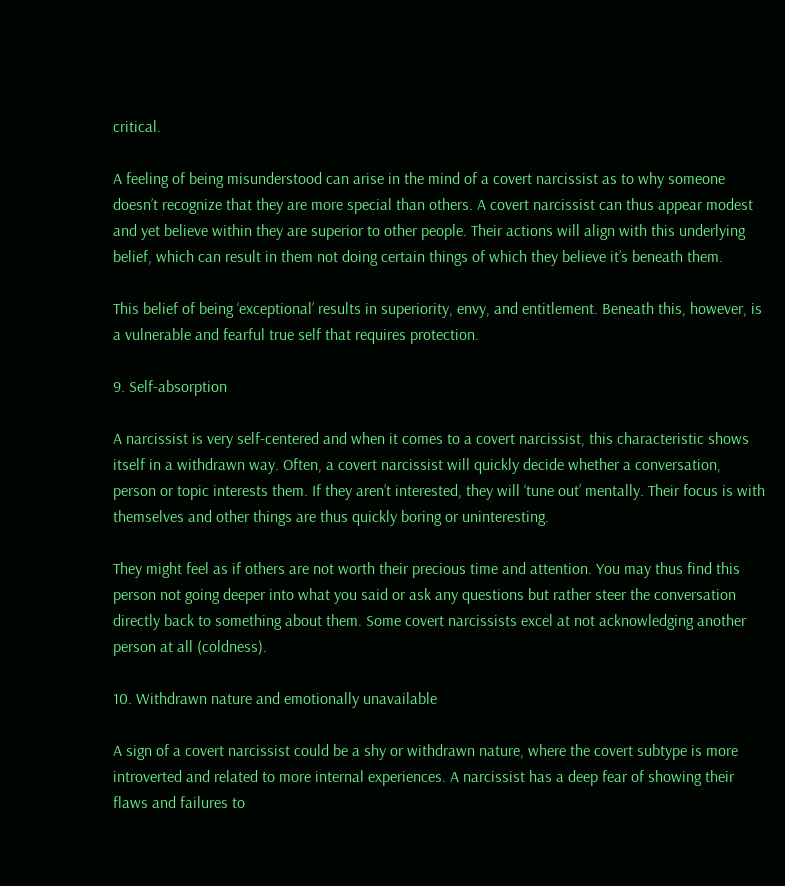critical.

A feeling of being misunderstood can arise in the mind of a covert narcissist as to why someone doesn’t recognize that they are more special than others. A covert narcissist can thus appear modest and yet believe within they are superior to other people. Their actions will align with this underlying belief, which can result in them not doing certain things of which they believe it’s beneath them.

This belief of being ‘exceptional’ results in superiority, envy, and entitlement. Beneath this, however, is a vulnerable and fearful true self that requires protection.

9. Self-absorption

A narcissist is very self-centered and when it comes to a covert narcissist, this characteristic shows itself in a withdrawn way. Often, a covert narcissist will quickly decide whether a conversation, person or topic interests them. If they aren’t interested, they will ‘tune out’ mentally. Their focus is with themselves and other things are thus quickly boring or uninteresting.

They might feel as if others are not worth their precious time and attention. You may thus find this person not going deeper into what you said or ask any questions but rather steer the conversation directly back to something about them. Some covert narcissists excel at not acknowledging another person at all (coldness).

10. Withdrawn nature and emotionally unavailable

A sign of a covert narcissist could be a shy or withdrawn nature, where the covert subtype is more introverted and related to more internal experiences. A narcissist has a deep fear of showing their flaws and failures to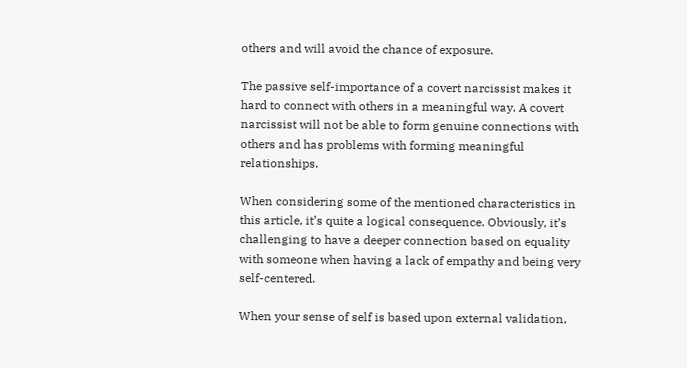others and will avoid the chance of exposure.

The passive self-importance of a covert narcissist makes it hard to connect with others in a meaningful way. A covert narcissist will not be able to form genuine connections with others and has problems with forming meaningful relationships.

When considering some of the mentioned characteristics in this article, it’s quite a logical consequence. Obviously, it’s challenging to have a deeper connection based on equality with someone when having a lack of empathy and being very self-centered.

When your sense of self is based upon external validation,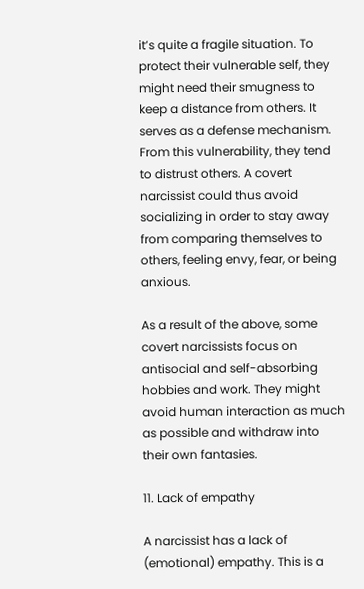it’s quite a fragile situation. To protect their vulnerable self, they might need their smugness to keep a distance from others. It serves as a defense mechanism. From this vulnerability, they tend to distrust others. A covert narcissist could thus avoid socializing in order to stay away from comparing themselves to others, feeling envy, fear, or being anxious.

As a result of the above, some covert narcissists focus on antisocial and self-absorbing hobbies and work. They might avoid human interaction as much as possible and withdraw into their own fantasies.

11. Lack of empathy

A narcissist has a lack of (emotional) empathy. This is a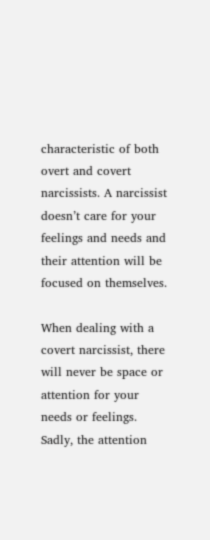characteristic of both overt and covert narcissists. A narcissist doesn’t care for your feelings and needs and their attention will be focused on themselves.

When dealing with a covert narcissist, there will never be space or attention for your needs or feelings. Sadly, the attention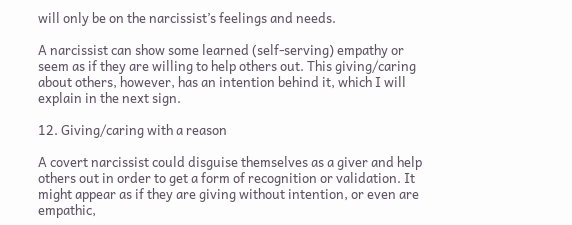will only be on the narcissist’s feelings and needs.

A narcissist can show some learned (self-serving) empathy or seem as if they are willing to help others out. This giving/caring about others, however, has an intention behind it, which I will explain in the next sign.

12. Giving/caring with a reason

A covert narcissist could disguise themselves as a giver and help others out in order to get a form of recognition or validation. It might appear as if they are giving without intention, or even are empathic,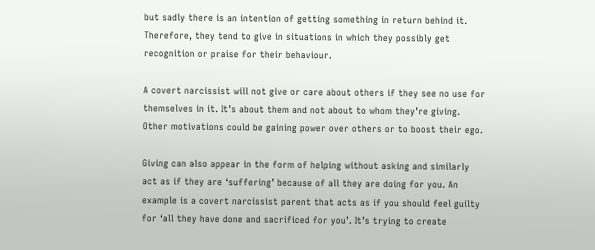but sadly there is an intention of getting something in return behind it. Therefore, they tend to give in situations in which they possibly get recognition or praise for their behaviour.

A covert narcissist will not give or care about others if they see no use for themselves in it. It’s about them and not about to whom they’re giving. Other motivations could be gaining power over others or to boost their ego.

Giving can also appear in the form of helping without asking and similarly act as if they are ‘suffering’ because of all they are doing for you. An example is a covert narcissist parent that acts as if you should feel guilty for ‘all they have done and sacrificed for you’. It’s trying to create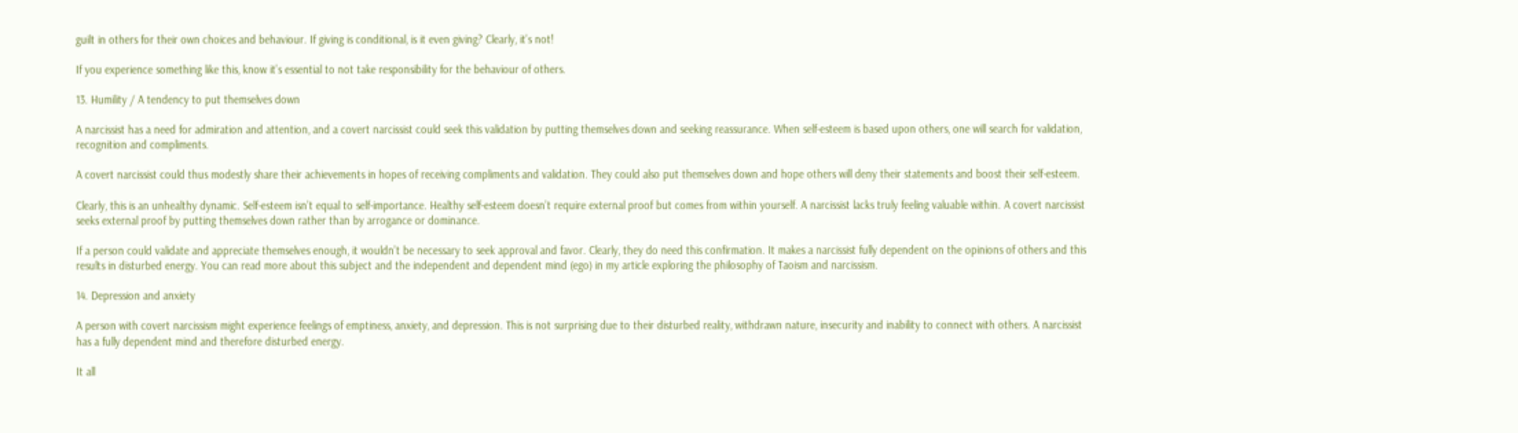guilt in others for their own choices and behaviour. If giving is conditional, is it even giving? Clearly, it’s not!

If you experience something like this, know it’s essential to not take responsibility for the behaviour of others.

13. Humility / A tendency to put themselves down

A narcissist has a need for admiration and attention, and a covert narcissist could seek this validation by putting themselves down and seeking reassurance. When self-esteem is based upon others, one will search for validation, recognition and compliments.

A covert narcissist could thus modestly share their achievements in hopes of receiving compliments and validation. They could also put themselves down and hope others will deny their statements and boost their self-esteem.

Clearly, this is an unhealthy dynamic. Self-esteem isn’t equal to self-importance. Healthy self-esteem doesn’t require external proof but comes from within yourself. A narcissist lacks truly feeling valuable within. A covert narcissist seeks external proof by putting themselves down rather than by arrogance or dominance.

If a person could validate and appreciate themselves enough, it wouldn’t be necessary to seek approval and favor. Clearly, they do need this confirmation. It makes a narcissist fully dependent on the opinions of others and this results in disturbed energy. You can read more about this subject and the independent and dependent mind (ego) in my article exploring the philosophy of Taoism and narcissism.

14. Depression and anxiety

A person with covert narcissism might experience feelings of emptiness, anxiety, and depression. This is not surprising due to their disturbed reality, withdrawn nature, insecurity and inability to connect with others. A narcissist has a fully dependent mind and therefore disturbed energy.

It all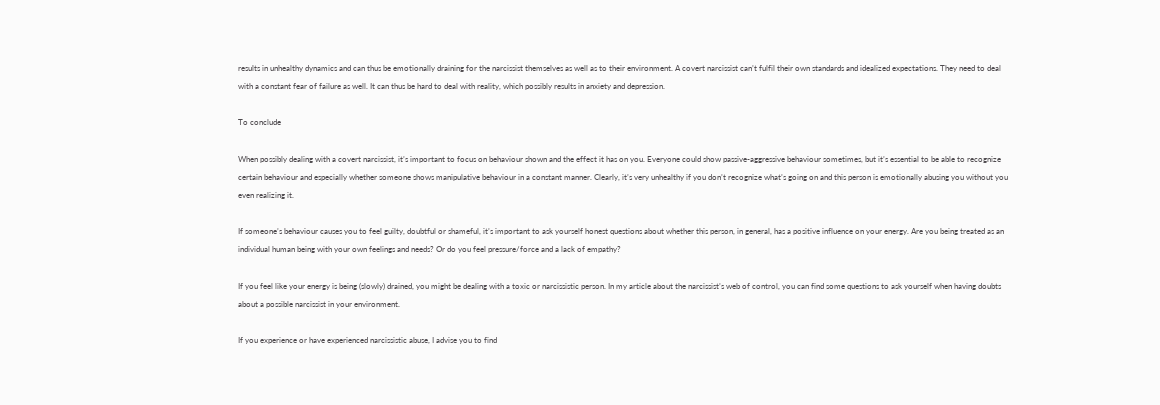results in unhealthy dynamics and can thus be emotionally draining for the narcissist themselves as well as to their environment. A covert narcissist can’t fulfil their own standards and idealized expectations. They need to deal with a constant fear of failure as well. It can thus be hard to deal with reality, which possibly results in anxiety and depression.

To conclude

When possibly dealing with a covert narcissist, it’s important to focus on behaviour shown and the effect it has on you. Everyone could show passive-aggressive behaviour sometimes, but it’s essential to be able to recognize certain behaviour and especially whether someone shows manipulative behaviour in a constant manner. Clearly, it’s very unhealthy if you don’t recognize what’s going on and this person is emotionally abusing you without you even realizing it.

If someone’s behaviour causes you to feel guilty, doubtful or shameful, it’s important to ask yourself honest questions about whether this person, in general, has a positive influence on your energy. Are you being treated as an individual human being with your own feelings and needs? Or do you feel pressure/force and a lack of empathy?

If you feel like your energy is being (slowly) drained, you might be dealing with a toxic or narcissistic person. In my article about the narcissist’s web of control, you can find some questions to ask yourself when having doubts about a possible narcissist in your environment.

If you experience or have experienced narcissistic abuse, I advise you to find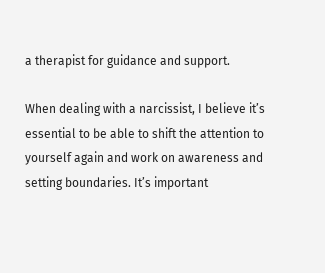a therapist for guidance and support.

When dealing with a narcissist, I believe it’s essential to be able to shift the attention to yourself again and work on awareness and setting boundaries. It’s important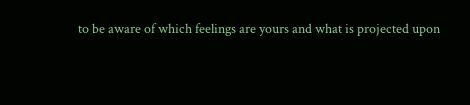to be aware of which feelings are yours and what is projected upon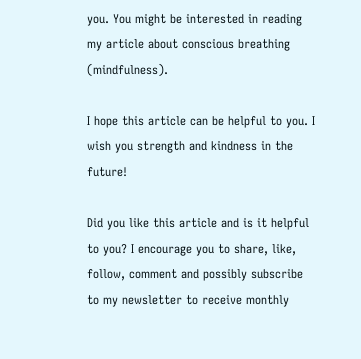you. You might be interested in reading my article about conscious breathing (mindfulness).

I hope this article can be helpful to you. I wish you strength and kindness in the future!

Did you like this article and is it helpful to you? I encourage you to share, like, follow, comment and possibly subscribe to my newsletter to receive monthly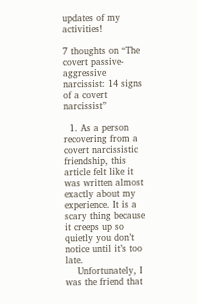updates of my activities!

7 thoughts on “The covert passive-aggressive narcissist: 14 signs of a covert narcissist”

  1. As a person recovering from a covert narcissistic friendship, this article felt like it was written almost exactly about my experience. It is a scary thing because it creeps up so quietly you don’t notice until it’s too late.
    Unfortunately, I was the friend that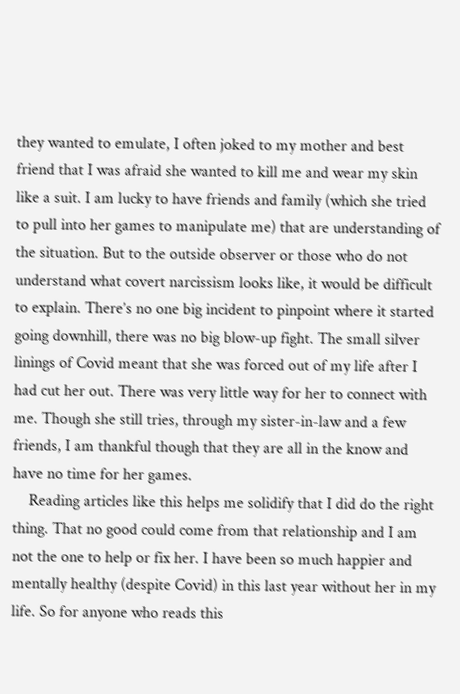they wanted to emulate, I often joked to my mother and best friend that I was afraid she wanted to kill me and wear my skin like a suit. I am lucky to have friends and family (which she tried to pull into her games to manipulate me) that are understanding of the situation. But to the outside observer or those who do not understand what covert narcissism looks like, it would be difficult to explain. There’s no one big incident to pinpoint where it started going downhill, there was no big blow-up fight. The small silver linings of Covid meant that she was forced out of my life after I had cut her out. There was very little way for her to connect with me. Though she still tries, through my sister-in-law and a few friends, I am thankful though that they are all in the know and have no time for her games.
    Reading articles like this helps me solidify that I did do the right thing. That no good could come from that relationship and I am not the one to help or fix her. I have been so much happier and mentally healthy (despite Covid) in this last year without her in my life. So for anyone who reads this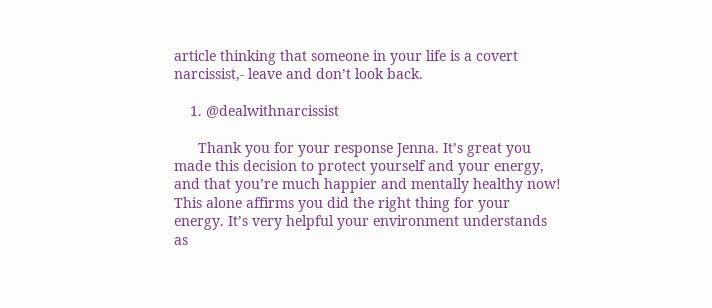article thinking that someone in your life is a covert narcissist,- leave and don’t look back.

    1. @dealwithnarcissist

      Thank you for your response Jenna. It’s great you made this decision to protect yourself and your energy, and that you’re much happier and mentally healthy now! This alone affirms you did the right thing for your energy. It’s very helpful your environment understands as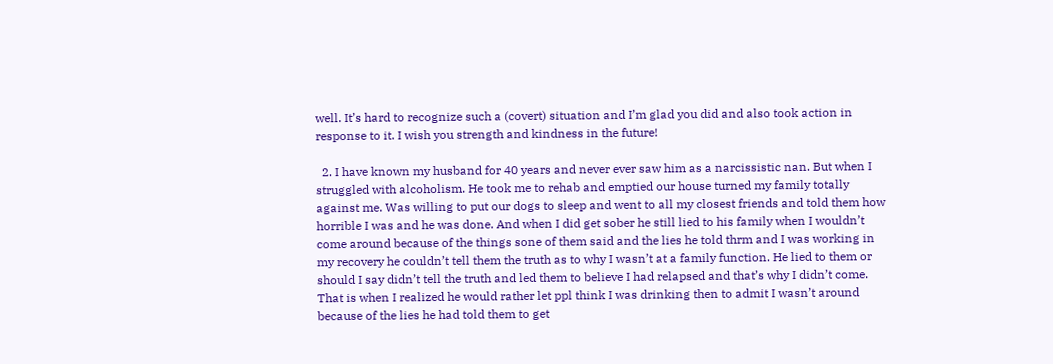well. It’s hard to recognize such a (covert) situation and I’m glad you did and also took action in response to it. I wish you strength and kindness in the future!

  2. I have known my husband for 40 years and never ever saw him as a narcissistic nan. But when I struggled with alcoholism. He took me to rehab and emptied our house turned my family totally against me. Was willing to put our dogs to sleep and went to all my closest friends and told them how horrible I was and he was done. And when I did get sober he still lied to his family when I wouldn’t come around because of the things sone of them said and the lies he told thrm and I was working in my recovery he couldn’t tell them the truth as to why I wasn’t at a family function. He lied to them or should I say didn’t tell the truth and led them to believe I had relapsed and that’s why I didn’t come. That is when I realized he would rather let ppl think I was drinking then to admit I wasn’t around because of the lies he had told them to get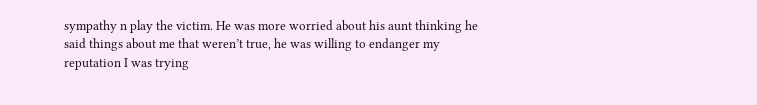sympathy n play the victim. He was more worried about his aunt thinking he said things about me that weren’t true, he was willing to endanger my reputation I was trying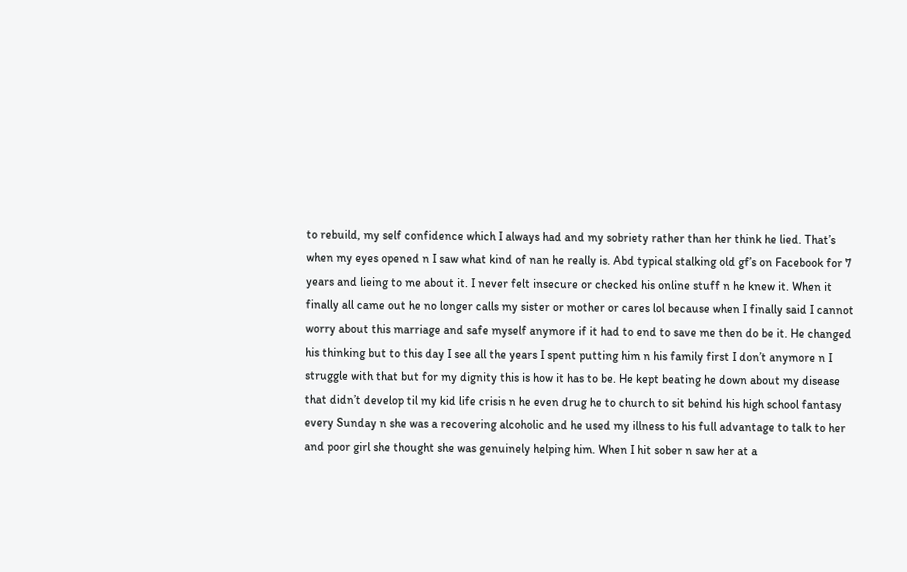to rebuild, my self confidence which I always had and my sobriety rather than her think he lied. That’s when my eyes opened n I saw what kind of nan he really is. Abd typical stalking old gf’s on Facebook for 7 years and lieing to me about it. I never felt insecure or checked his online stuff n he knew it. When it finally all came out he no longer calls my sister or mother or cares lol because when I finally said I cannot worry about this marriage and safe myself anymore if it had to end to save me then do be it. He changed his thinking but to this day I see all the years I spent putting him n his family first I don’t anymore n I struggle with that but for my dignity this is how it has to be. He kept beating he down about my disease that didn’t develop til my kid life crisis n he even drug he to church to sit behind his high school fantasy every Sunday n she was a recovering alcoholic and he used my illness to his full advantage to talk to her and poor girl she thought she was genuinely helping him. When I hit sober n saw her at a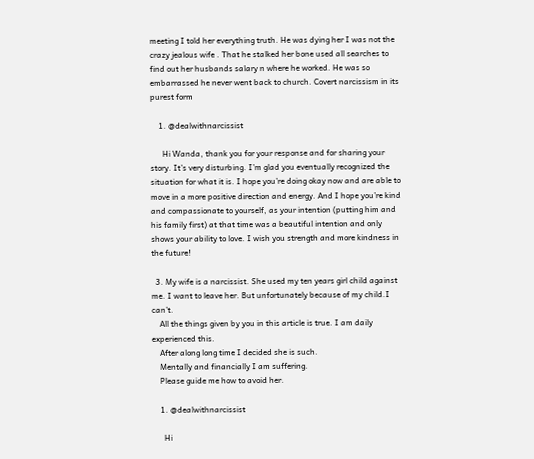meeting I told her everything truth. He was dying her I was not the crazy jealous wife . That he stalked her bone used all searches to find out her husbands salary n where he worked. He was so embarrassed he never went back to church. Covert narcissism in its purest form

    1. @dealwithnarcissist

      Hi Wanda, thank you for your response and for sharing your story. It’s very disturbing. I’m glad you eventually recognized the situation for what it is. I hope you’re doing okay now and are able to move in a more positive direction and energy. And I hope you’re kind and compassionate to yourself, as your intention (putting him and his family first) at that time was a beautiful intention and only shows your ability to love. I wish you strength and more kindness in the future!

  3. My wife is a narcissist. She used my ten years girl child against me. I want to leave her. But unfortunately because of my child.I can’t.
    All the things given by you in this article is true. I am daily experienced this.
    After along long time I decided she is such.
    Mentally and financially I am suffering.
    Please guide me how to avoid her.

    1. @dealwithnarcissist

      Hi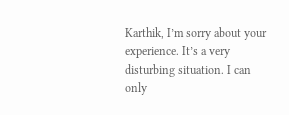Karthik, I’m sorry about your experience. It’s a very disturbing situation. I can only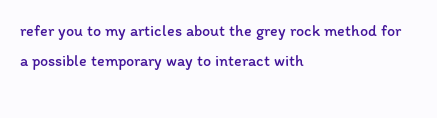refer you to my articles about the grey rock method for a possible temporary way to interact with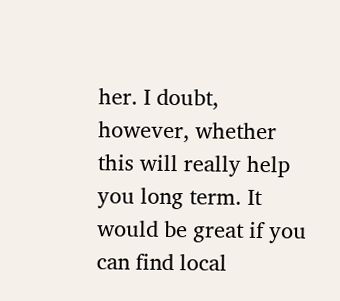her. I doubt, however, whether this will really help you long term. It would be great if you can find local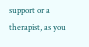support or a therapist, as you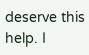deserve this help. I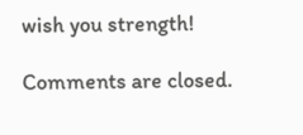wish you strength!

Comments are closed.